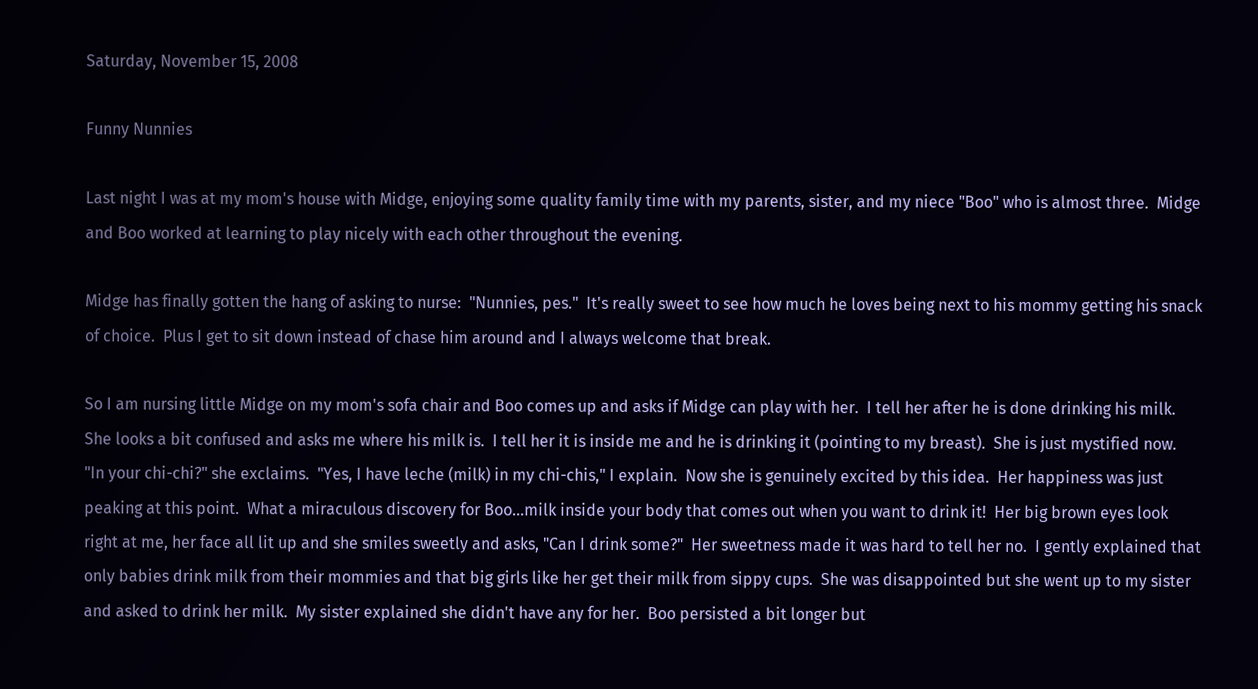Saturday, November 15, 2008

Funny Nunnies

Last night I was at my mom's house with Midge, enjoying some quality family time with my parents, sister, and my niece "Boo" who is almost three.  Midge and Boo worked at learning to play nicely with each other throughout the evening.

Midge has finally gotten the hang of asking to nurse:  "Nunnies, pes."  It's really sweet to see how much he loves being next to his mommy getting his snack of choice.  Plus I get to sit down instead of chase him around and I always welcome that break.

So I am nursing little Midge on my mom's sofa chair and Boo comes up and asks if Midge can play with her.  I tell her after he is done drinking his milk.  She looks a bit confused and asks me where his milk is.  I tell her it is inside me and he is drinking it (pointing to my breast).  She is just mystified now.  "In your chi-chi?" she exclaims.  "Yes, I have leche (milk) in my chi-chis," I explain.  Now she is genuinely excited by this idea.  Her happiness was just peaking at this point.  What a miraculous discovery for Boo...milk inside your body that comes out when you want to drink it!  Her big brown eyes look right at me, her face all lit up and she smiles sweetly and asks, "Can I drink some?"  Her sweetness made it was hard to tell her no.  I gently explained that only babies drink milk from their mommies and that big girls like her get their milk from sippy cups.  She was disappointed but she went up to my sister and asked to drink her milk.  My sister explained she didn't have any for her.  Boo persisted a bit longer but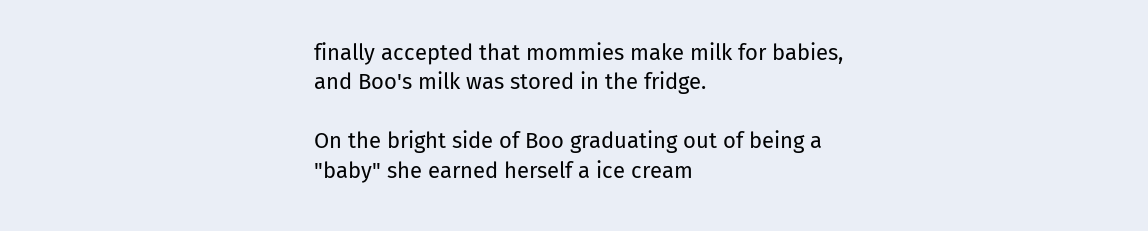finally accepted that mommies make milk for babies, and Boo's milk was stored in the fridge.

On the bright side of Boo graduating out of being a "baby" she earned herself a ice cream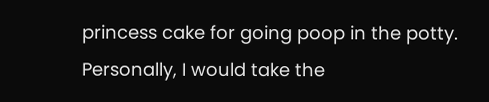princess cake for going poop in the potty.  Personally, I would take the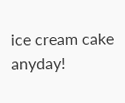ice cream cake anyday!